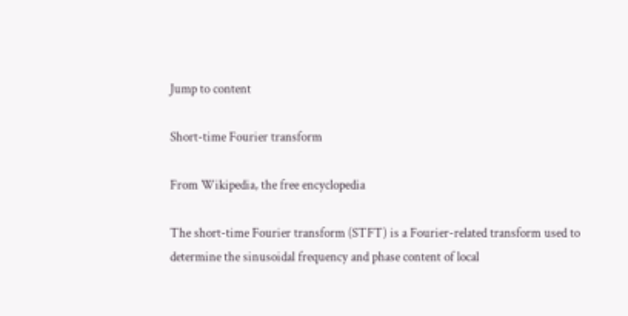Jump to content

Short-time Fourier transform

From Wikipedia, the free encyclopedia

The short-time Fourier transform (STFT) is a Fourier-related transform used to determine the sinusoidal frequency and phase content of local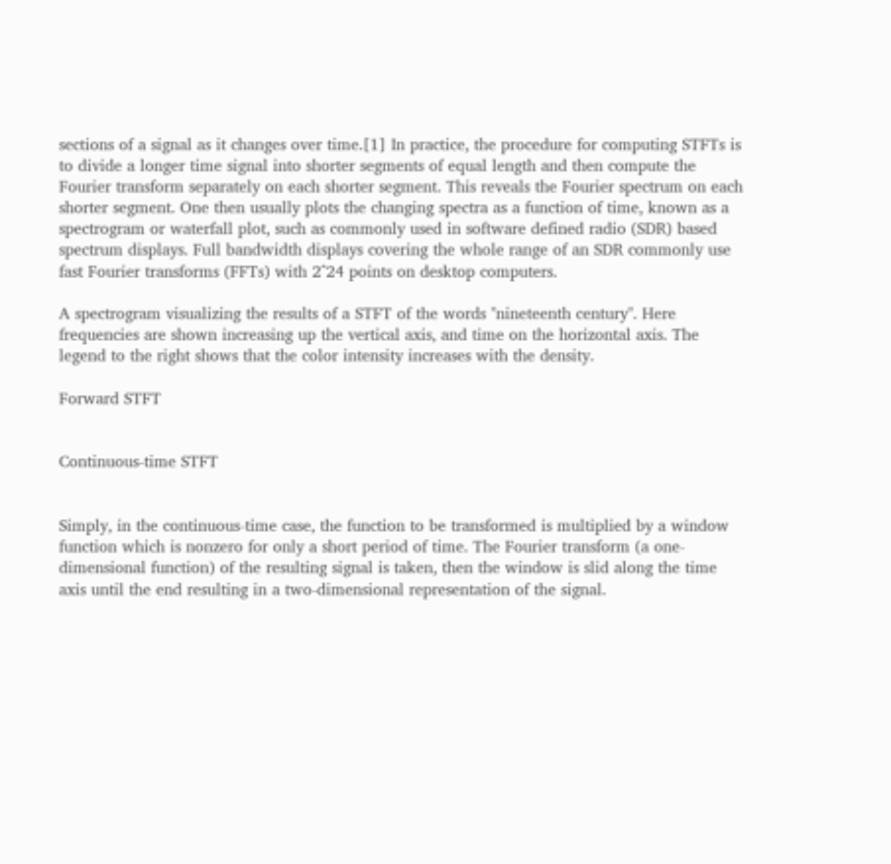sections of a signal as it changes over time.[1] In practice, the procedure for computing STFTs is to divide a longer time signal into shorter segments of equal length and then compute the Fourier transform separately on each shorter segment. This reveals the Fourier spectrum on each shorter segment. One then usually plots the changing spectra as a function of time, known as a spectrogram or waterfall plot, such as commonly used in software defined radio (SDR) based spectrum displays. Full bandwidth displays covering the whole range of an SDR commonly use fast Fourier transforms (FFTs) with 2^24 points on desktop computers.

A spectrogram visualizing the results of a STFT of the words "nineteenth century". Here frequencies are shown increasing up the vertical axis, and time on the horizontal axis. The legend to the right shows that the color intensity increases with the density.

Forward STFT


Continuous-time STFT


Simply, in the continuous-time case, the function to be transformed is multiplied by a window function which is nonzero for only a short period of time. The Fourier transform (a one-dimensional function) of the resulting signal is taken, then the window is slid along the time axis until the end resulting in a two-dimensional representation of the signal.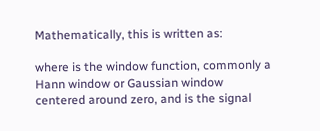Mathematically, this is written as:

where is the window function, commonly a Hann window or Gaussian window centered around zero, and is the signal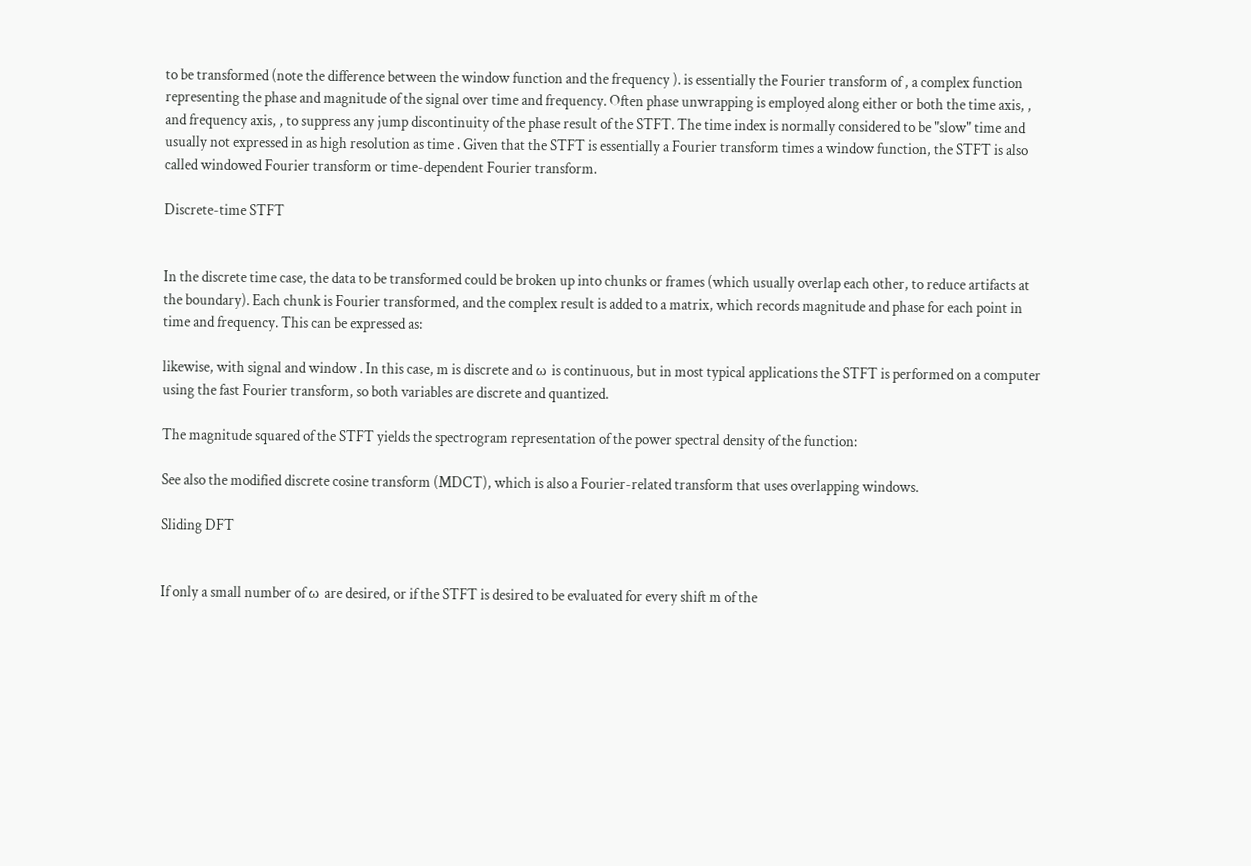to be transformed (note the difference between the window function and the frequency ). is essentially the Fourier transform of , a complex function representing the phase and magnitude of the signal over time and frequency. Often phase unwrapping is employed along either or both the time axis, , and frequency axis, , to suppress any jump discontinuity of the phase result of the STFT. The time index is normally considered to be "slow" time and usually not expressed in as high resolution as time . Given that the STFT is essentially a Fourier transform times a window function, the STFT is also called windowed Fourier transform or time-dependent Fourier transform.

Discrete-time STFT


In the discrete time case, the data to be transformed could be broken up into chunks or frames (which usually overlap each other, to reduce artifacts at the boundary). Each chunk is Fourier transformed, and the complex result is added to a matrix, which records magnitude and phase for each point in time and frequency. This can be expressed as:

likewise, with signal and window . In this case, m is discrete and ω is continuous, but in most typical applications the STFT is performed on a computer using the fast Fourier transform, so both variables are discrete and quantized.

The magnitude squared of the STFT yields the spectrogram representation of the power spectral density of the function:

See also the modified discrete cosine transform (MDCT), which is also a Fourier-related transform that uses overlapping windows.

Sliding DFT


If only a small number of ω are desired, or if the STFT is desired to be evaluated for every shift m of the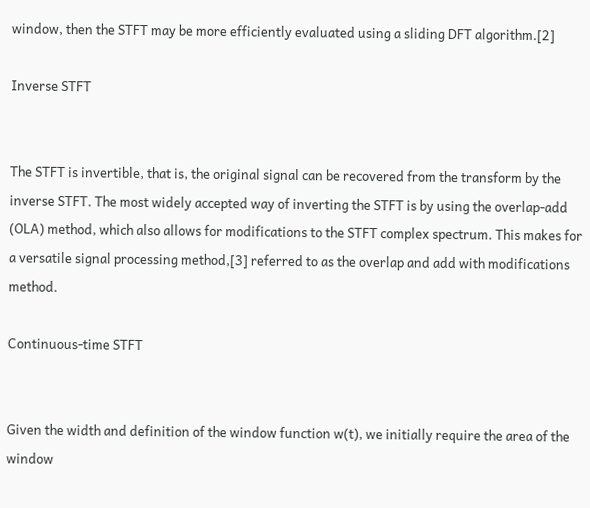window, then the STFT may be more efficiently evaluated using a sliding DFT algorithm.[2]

Inverse STFT


The STFT is invertible, that is, the original signal can be recovered from the transform by the inverse STFT. The most widely accepted way of inverting the STFT is by using the overlap-add (OLA) method, which also allows for modifications to the STFT complex spectrum. This makes for a versatile signal processing method,[3] referred to as the overlap and add with modifications method.

Continuous-time STFT


Given the width and definition of the window function w(t), we initially require the area of the window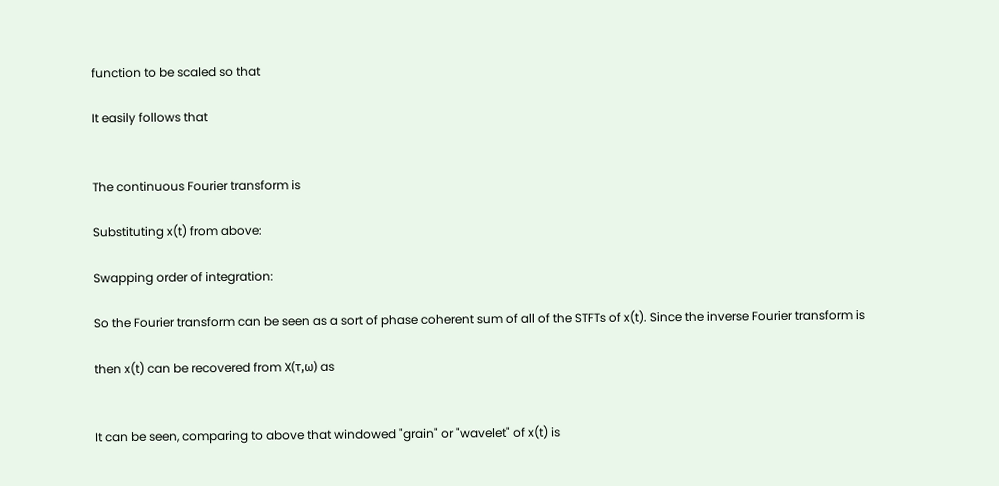function to be scaled so that

It easily follows that


The continuous Fourier transform is

Substituting x(t) from above:

Swapping order of integration:

So the Fourier transform can be seen as a sort of phase coherent sum of all of the STFTs of x(t). Since the inverse Fourier transform is

then x(t) can be recovered from X(τ,ω) as


It can be seen, comparing to above that windowed "grain" or "wavelet" of x(t) is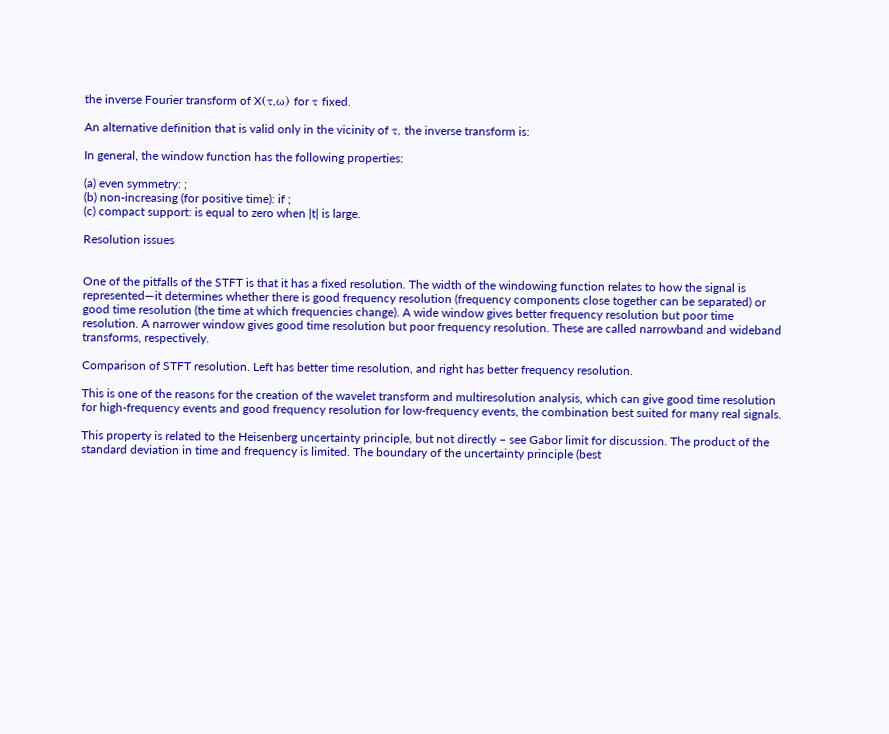the inverse Fourier transform of X(τ,ω) for τ fixed.

An alternative definition that is valid only in the vicinity of τ, the inverse transform is:

In general, the window function has the following properties:

(a) even symmetry: ;
(b) non-increasing (for positive time): if ;
(c) compact support: is equal to zero when |t| is large.

Resolution issues


One of the pitfalls of the STFT is that it has a fixed resolution. The width of the windowing function relates to how the signal is represented—it determines whether there is good frequency resolution (frequency components close together can be separated) or good time resolution (the time at which frequencies change). A wide window gives better frequency resolution but poor time resolution. A narrower window gives good time resolution but poor frequency resolution. These are called narrowband and wideband transforms, respectively.

Comparison of STFT resolution. Left has better time resolution, and right has better frequency resolution.

This is one of the reasons for the creation of the wavelet transform and multiresolution analysis, which can give good time resolution for high-frequency events and good frequency resolution for low-frequency events, the combination best suited for many real signals.

This property is related to the Heisenberg uncertainty principle, but not directly – see Gabor limit for discussion. The product of the standard deviation in time and frequency is limited. The boundary of the uncertainty principle (best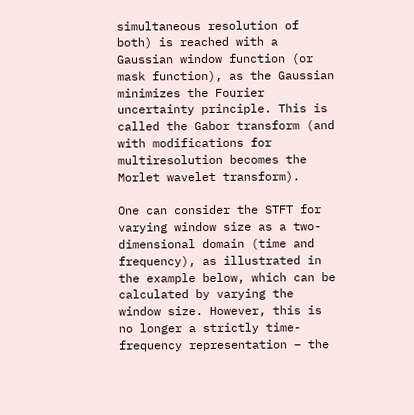simultaneous resolution of both) is reached with a Gaussian window function (or mask function), as the Gaussian minimizes the Fourier uncertainty principle. This is called the Gabor transform (and with modifications for multiresolution becomes the Morlet wavelet transform).

One can consider the STFT for varying window size as a two-dimensional domain (time and frequency), as illustrated in the example below, which can be calculated by varying the window size. However, this is no longer a strictly time-frequency representation – the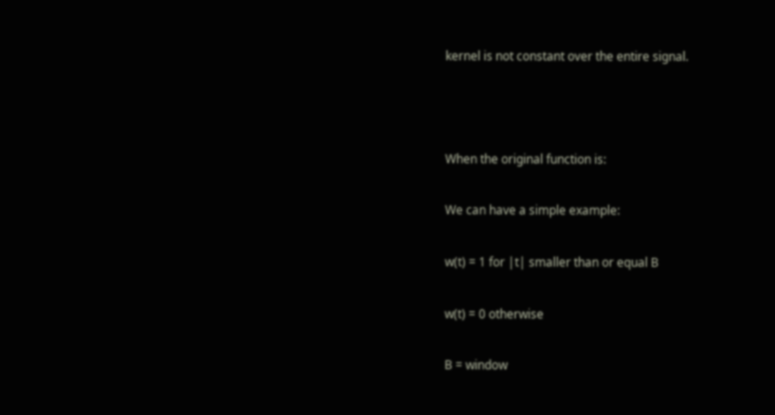kernel is not constant over the entire signal.



When the original function is:

We can have a simple example:

w(t) = 1 for |t| smaller than or equal B

w(t) = 0 otherwise

B = window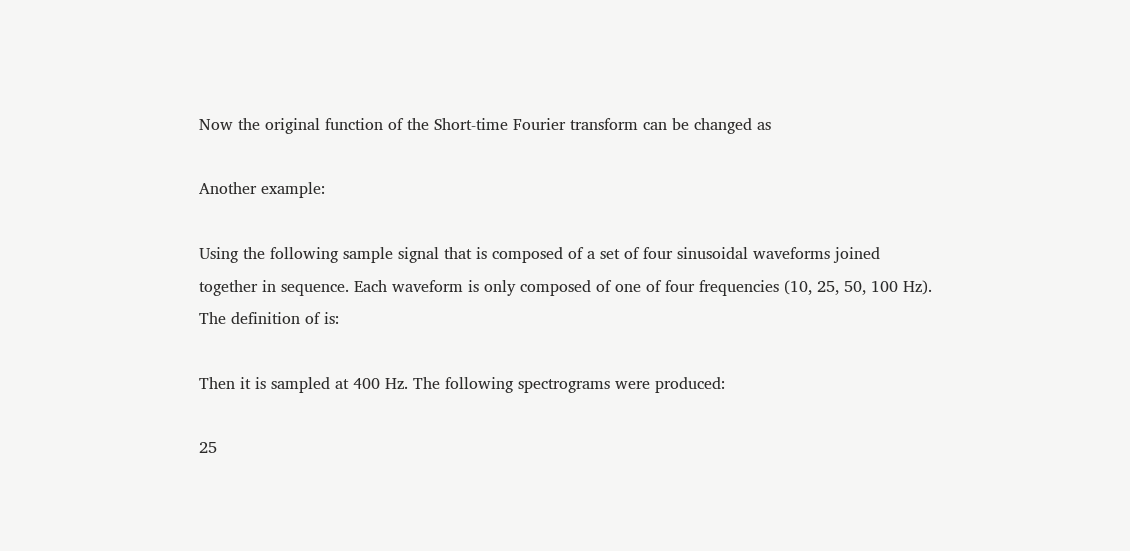Now the original function of the Short-time Fourier transform can be changed as

Another example:

Using the following sample signal that is composed of a set of four sinusoidal waveforms joined together in sequence. Each waveform is only composed of one of four frequencies (10, 25, 50, 100 Hz). The definition of is:

Then it is sampled at 400 Hz. The following spectrograms were produced:

25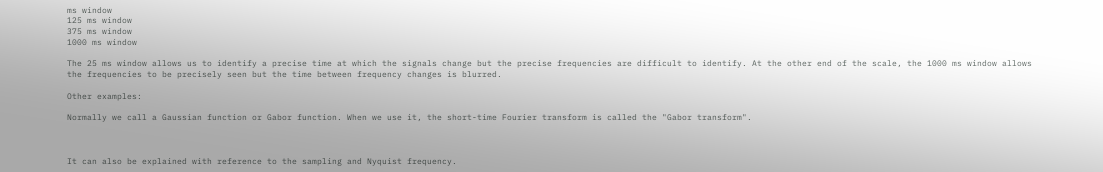ms window
125 ms window
375 ms window
1000 ms window

The 25 ms window allows us to identify a precise time at which the signals change but the precise frequencies are difficult to identify. At the other end of the scale, the 1000 ms window allows the frequencies to be precisely seen but the time between frequency changes is blurred.

Other examples:

Normally we call a Gaussian function or Gabor function. When we use it, the short-time Fourier transform is called the "Gabor transform".



It can also be explained with reference to the sampling and Nyquist frequency.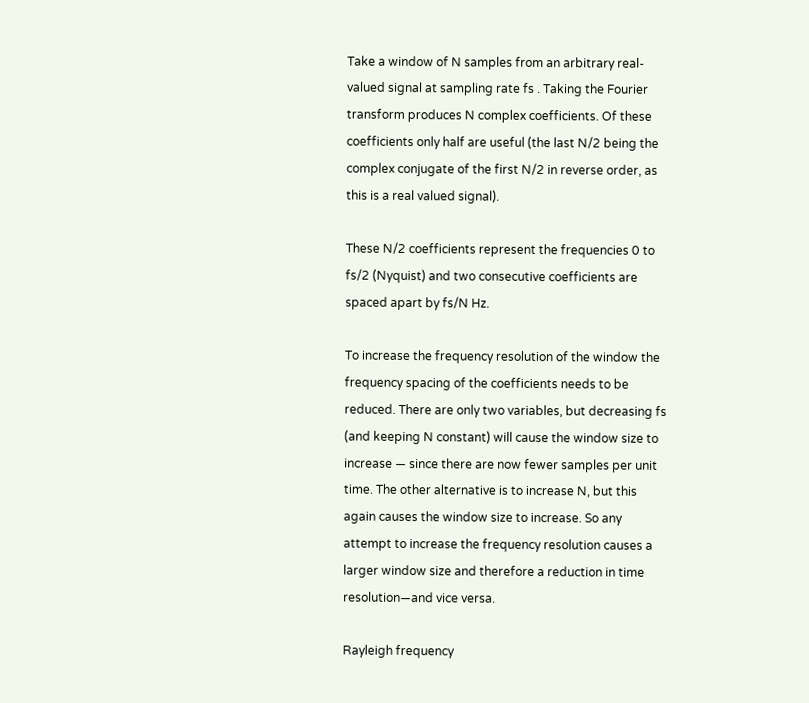Take a window of N samples from an arbitrary real-valued signal at sampling rate fs . Taking the Fourier transform produces N complex coefficients. Of these coefficients only half are useful (the last N/2 being the complex conjugate of the first N/2 in reverse order, as this is a real valued signal).

These N/2 coefficients represent the frequencies 0 to fs/2 (Nyquist) and two consecutive coefficients are spaced apart by fs/N Hz.

To increase the frequency resolution of the window the frequency spacing of the coefficients needs to be reduced. There are only two variables, but decreasing fs (and keeping N constant) will cause the window size to increase — since there are now fewer samples per unit time. The other alternative is to increase N, but this again causes the window size to increase. So any attempt to increase the frequency resolution causes a larger window size and therefore a reduction in time resolution—and vice versa.

Rayleigh frequency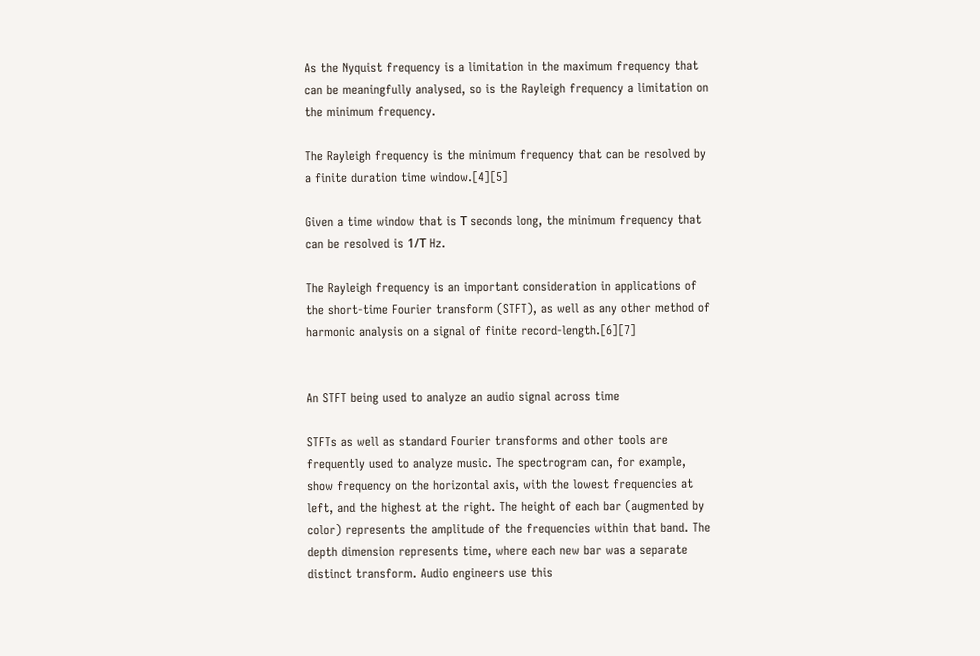As the Nyquist frequency is a limitation in the maximum frequency that can be meaningfully analysed, so is the Rayleigh frequency a limitation on the minimum frequency.

The Rayleigh frequency is the minimum frequency that can be resolved by a finite duration time window.[4][5]

Given a time window that is Τ seconds long, the minimum frequency that can be resolved is 1/Τ Hz.

The Rayleigh frequency is an important consideration in applications of the short-time Fourier transform (STFT), as well as any other method of harmonic analysis on a signal of finite record-length.[6][7]


An STFT being used to analyze an audio signal across time

STFTs as well as standard Fourier transforms and other tools are frequently used to analyze music. The spectrogram can, for example, show frequency on the horizontal axis, with the lowest frequencies at left, and the highest at the right. The height of each bar (augmented by color) represents the amplitude of the frequencies within that band. The depth dimension represents time, where each new bar was a separate distinct transform. Audio engineers use this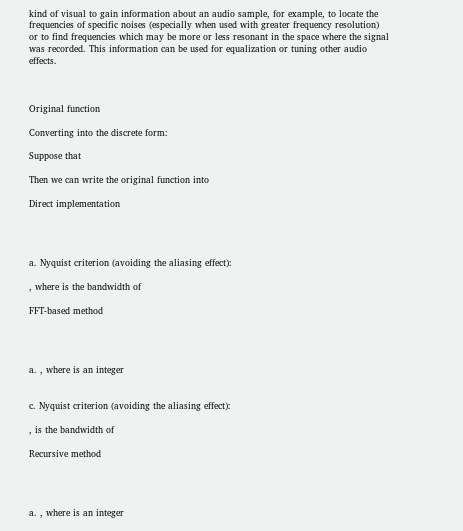kind of visual to gain information about an audio sample, for example, to locate the frequencies of specific noises (especially when used with greater frequency resolution) or to find frequencies which may be more or less resonant in the space where the signal was recorded. This information can be used for equalization or tuning other audio effects.



Original function

Converting into the discrete form:

Suppose that

Then we can write the original function into

Direct implementation




a. Nyquist criterion (avoiding the aliasing effect):

, where is the bandwidth of

FFT-based method




a. , where is an integer


c. Nyquist criterion (avoiding the aliasing effect):

, is the bandwidth of

Recursive method




a. , where is an integer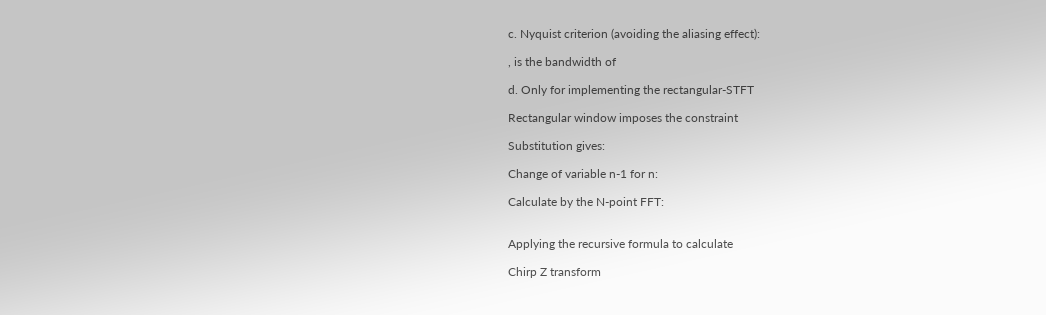c. Nyquist criterion (avoiding the aliasing effect):

, is the bandwidth of

d. Only for implementing the rectangular-STFT

Rectangular window imposes the constraint

Substitution gives:

Change of variable n-1 for n:

Calculate by the N-point FFT:


Applying the recursive formula to calculate

Chirp Z transform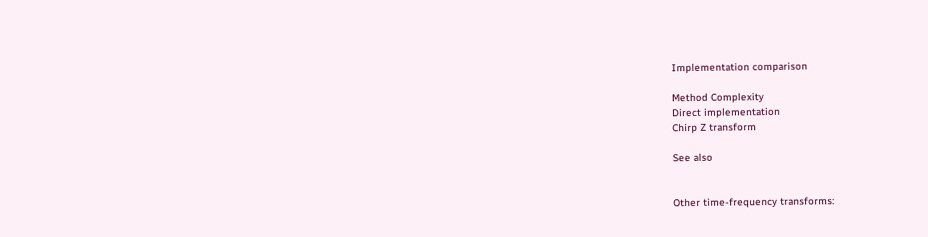Implementation comparison

Method Complexity
Direct implementation
Chirp Z transform

See also


Other time-frequency transforms: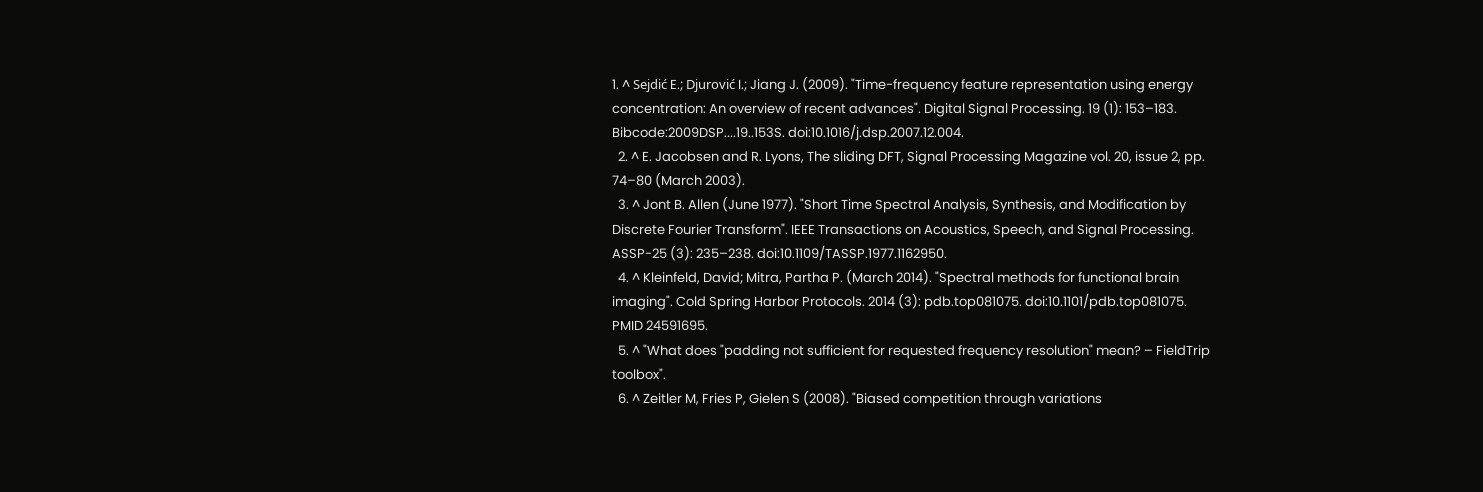1. ^ Sejdić E.; Djurović I.; Jiang J. (2009). "Time-frequency feature representation using energy concentration: An overview of recent advances". Digital Signal Processing. 19 (1): 153–183. Bibcode:2009DSP....19..153S. doi:10.1016/j.dsp.2007.12.004.
  2. ^ E. Jacobsen and R. Lyons, The sliding DFT, Signal Processing Magazine vol. 20, issue 2, pp. 74–80 (March 2003).
  3. ^ Jont B. Allen (June 1977). "Short Time Spectral Analysis, Synthesis, and Modification by Discrete Fourier Transform". IEEE Transactions on Acoustics, Speech, and Signal Processing. ASSP-25 (3): 235–238. doi:10.1109/TASSP.1977.1162950.
  4. ^ Kleinfeld, David; Mitra, Partha P. (March 2014). "Spectral methods for functional brain imaging". Cold Spring Harbor Protocols. 2014 (3): pdb.top081075. doi:10.1101/pdb.top081075. PMID 24591695.
  5. ^ "What does "padding not sufficient for requested frequency resolution" mean? – FieldTrip toolbox".
  6. ^ Zeitler M, Fries P, Gielen S (2008). "Biased competition through variations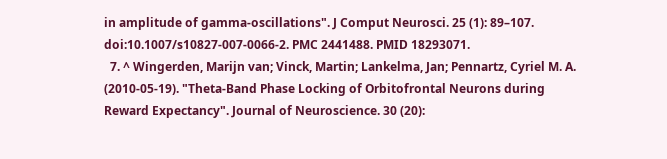in amplitude of gamma-oscillations". J Comput Neurosci. 25 (1): 89–107. doi:10.1007/s10827-007-0066-2. PMC 2441488. PMID 18293071.
  7. ^ Wingerden, Marijn van; Vinck, Martin; Lankelma, Jan; Pennartz, Cyriel M. A. (2010-05-19). "Theta-Band Phase Locking of Orbitofrontal Neurons during Reward Expectancy". Journal of Neuroscience. 30 (20):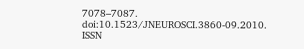7078–7087. doi:10.1523/JNEUROSCI.3860-09.2010. ISSN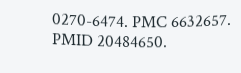0270-6474. PMC 6632657. PMID 20484650.